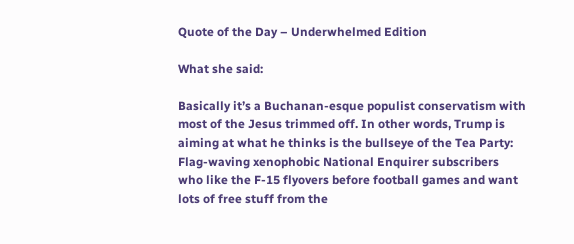Quote of the Day – Underwhelmed Edition

What she said:

Basically it’s a Buchanan-esque populist conservatism with most of the Jesus trimmed off. In other words, Trump is aiming at what he thinks is the bullseye of the Tea Party: Flag-waving xenophobic National Enquirer subscribers who like the F-15 flyovers before football games and want lots of free stuff from the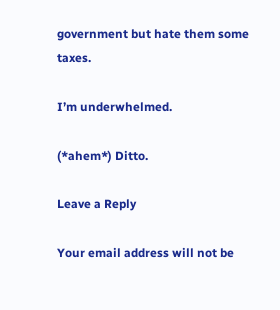government but hate them some taxes.

I’m underwhelmed.

(*ahem*) Ditto.

Leave a Reply

Your email address will not be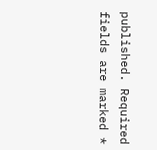published. Required fields are marked *